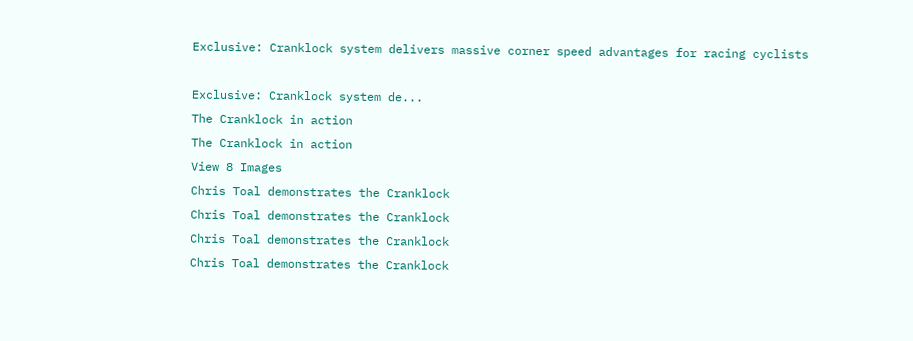Exclusive: Cranklock system delivers massive corner speed advantages for racing cyclists

Exclusive: Cranklock system de...
The Cranklock in action
The Cranklock in action
View 8 Images
Chris Toal demonstrates the Cranklock
Chris Toal demonstrates the Cranklock
Chris Toal demonstrates the Cranklock
Chris Toal demonstrates the Cranklock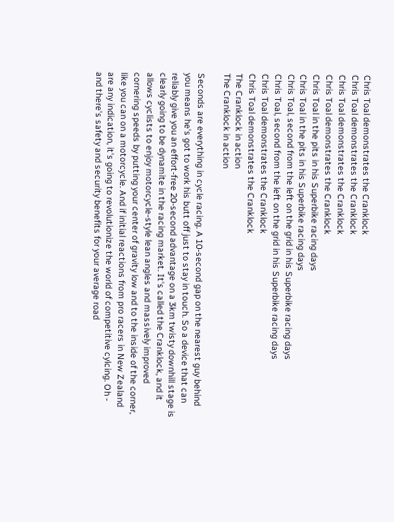Chris Toal demonstrates the Cranklock
Chris Toal demonstrates the Cranklock
Chris Toal demonstrates the Cranklock
Chris Toal demonstrates the Cranklock
Chris Toal in the pits in his Superbike racing days
Chris Toal in the pits in his Superbike racing days
Chris Toal, second from the left on the grid in his Superbike racing days
Chris Toal, second from the left on the grid in his Superbike racing days
Chris Toal demonstrates the Cranklock
Chris Toal demonstrates the Cranklock
The Cranklock in action
The Cranklock in action

Seconds are everything in cycle racing. A 10-second gap on the nearest guy behind you means he's got to work his butt off just to stay in touch. So a device that can reliably give you an effort-free 20-second advantage on a 3km twisty downhill stage is clearly going to be dynamite in the racing market. It's called the Cranklock, and it allows cyclists to enjoy motorcycle-style lean angles and massively improved cornering speeds by putting your center of gravity low and to the inside of the corner, like you can on a motorcycle. And if initial reactions from pro racers in New Zealand are any indication, it's going to revolutionize the world of competitive cylcing. Oh - and there's safety and security benefits for your average road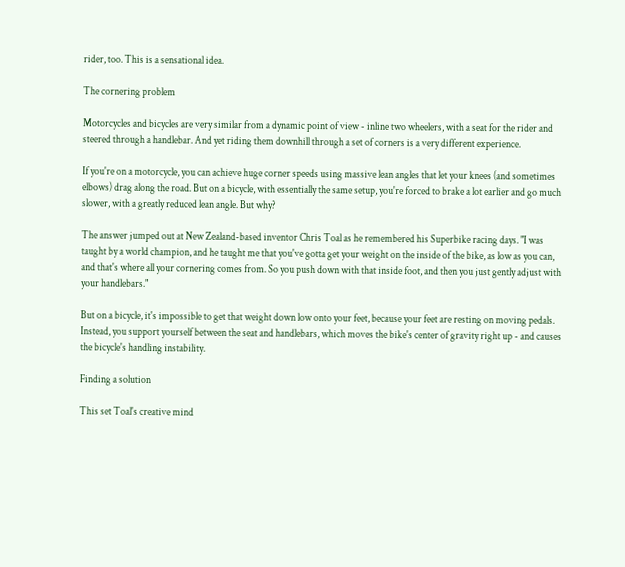rider, too. This is a sensational idea.

The cornering problem

Motorcycles and bicycles are very similar from a dynamic point of view - inline two wheelers, with a seat for the rider and steered through a handlebar. And yet riding them downhill through a set of corners is a very different experience.

If you're on a motorcycle, you can achieve huge corner speeds using massive lean angles that let your knees (and sometimes elbows) drag along the road. But on a bicycle, with essentially the same setup, you're forced to brake a lot earlier and go much slower, with a greatly reduced lean angle. But why?

The answer jumped out at New Zealand-based inventor Chris Toal as he remembered his Superbike racing days. "I was taught by a world champion, and he taught me that you've gotta get your weight on the inside of the bike, as low as you can, and that's where all your cornering comes from. So you push down with that inside foot, and then you just gently adjust with your handlebars."

But on a bicycle, it's impossible to get that weight down low onto your feet, because your feet are resting on moving pedals. Instead, you support yourself between the seat and handlebars, which moves the bike's center of gravity right up - and causes the bicycle's handling instability.

Finding a solution

This set Toal's creative mind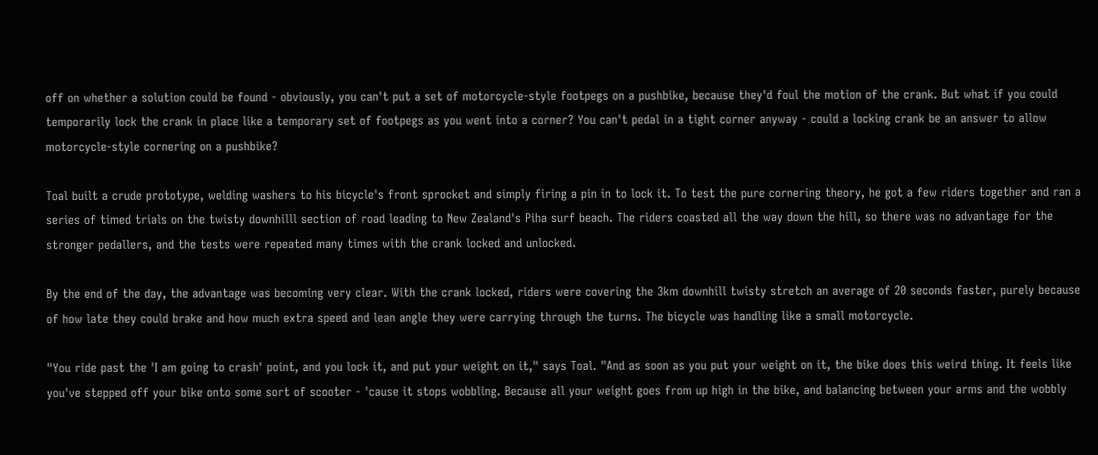off on whether a solution could be found - obviously, you can't put a set of motorcycle-style footpegs on a pushbike, because they'd foul the motion of the crank. But what if you could temporarily lock the crank in place like a temporary set of footpegs as you went into a corner? You can't pedal in a tight corner anyway - could a locking crank be an answer to allow motorcycle-style cornering on a pushbike?

Toal built a crude prototype, welding washers to his bicycle's front sprocket and simply firing a pin in to lock it. To test the pure cornering theory, he got a few riders together and ran a series of timed trials on the twisty downhilll section of road leading to New Zealand's Piha surf beach. The riders coasted all the way down the hill, so there was no advantage for the stronger pedallers, and the tests were repeated many times with the crank locked and unlocked.

By the end of the day, the advantage was becoming very clear. With the crank locked, riders were covering the 3km downhill twisty stretch an average of 20 seconds faster, purely because of how late they could brake and how much extra speed and lean angle they were carrying through the turns. The bicycle was handling like a small motorcycle.

"You ride past the 'I am going to crash' point, and you lock it, and put your weight on it," says Toal. "And as soon as you put your weight on it, the bike does this weird thing. It feels like you've stepped off your bike onto some sort of scooter - 'cause it stops wobbling. Because all your weight goes from up high in the bike, and balancing between your arms and the wobbly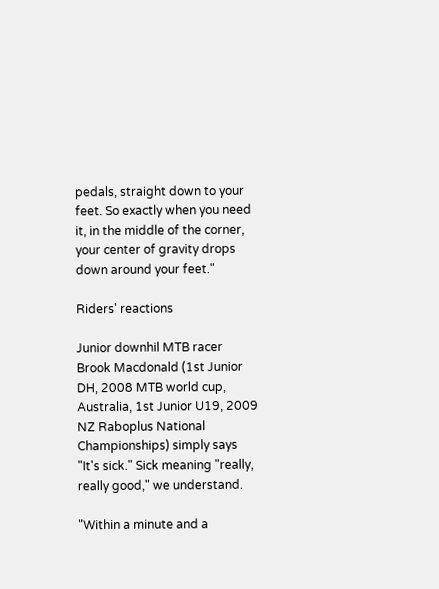pedals, straight down to your feet. So exactly when you need it, in the middle of the corner, your center of gravity drops down around your feet."

Riders' reactions

Junior downhil MTB racer Brook Macdonald (1st Junior DH, 2008 MTB world cup, Australia, 1st Junior U19, 2009 NZ Raboplus National Championships) simply says "It's sick." Sick meaning "really, really good," we understand.

"Within a minute and a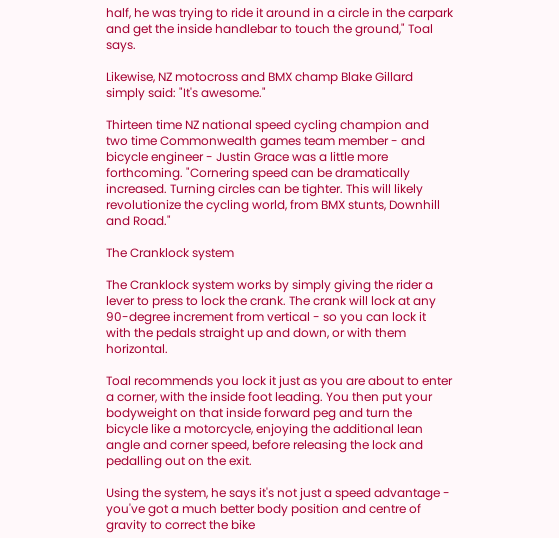half, he was trying to ride it around in a circle in the carpark and get the inside handlebar to touch the ground," Toal says.

Likewise, NZ motocross and BMX champ Blake Gillard simply said: "It's awesome."

Thirteen time NZ national speed cycling champion and two time Commonwealth games team member - and bicycle engineer - Justin Grace was a little more forthcoming. "Cornering speed can be dramatically increased. Turning circles can be tighter. This will likely revolutionize the cycling world, from BMX stunts, Downhill and Road."

The Cranklock system

The Cranklock system works by simply giving the rider a lever to press to lock the crank. The crank will lock at any 90-degree increment from vertical - so you can lock it with the pedals straight up and down, or with them horizontal.

Toal recommends you lock it just as you are about to enter a corner, with the inside foot leading. You then put your bodyweight on that inside forward peg and turn the bicycle like a motorcycle, enjoying the additional lean angle and corner speed, before releasing the lock and pedalling out on the exit.

Using the system, he says it's not just a speed advantage - you've got a much better body position and centre of gravity to correct the bike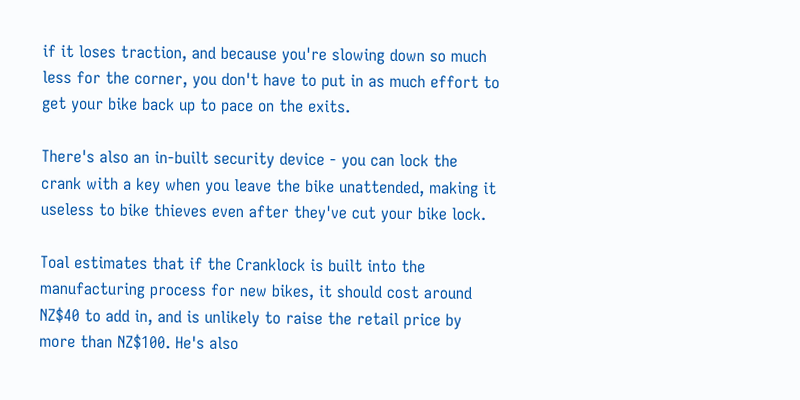if it loses traction, and because you're slowing down so much less for the corner, you don't have to put in as much effort to get your bike back up to pace on the exits.

There's also an in-built security device - you can lock the crank with a key when you leave the bike unattended, making it useless to bike thieves even after they've cut your bike lock.

Toal estimates that if the Cranklock is built into the manufacturing process for new bikes, it should cost around NZ$40 to add in, and is unlikely to raise the retail price by more than NZ$100. He's also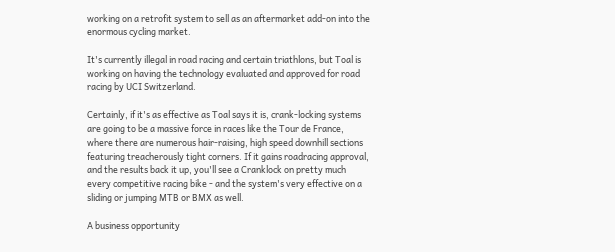working on a retrofit system to sell as an aftermarket add-on into the enormous cycling market.

It's currently illegal in road racing and certain triathlons, but Toal is working on having the technology evaluated and approved for road racing by UCI Switzerland.

Certainly, if it's as effective as Toal says it is, crank-locking systems are going to be a massive force in races like the Tour de France, where there are numerous hair-raising, high speed downhill sections featuring treacherously tight corners. If it gains roadracing approval, and the results back it up, you'll see a Cranklock on pretty much every competitive racing bike - and the system's very effective on a sliding or jumping MTB or BMX as well.

A business opportunity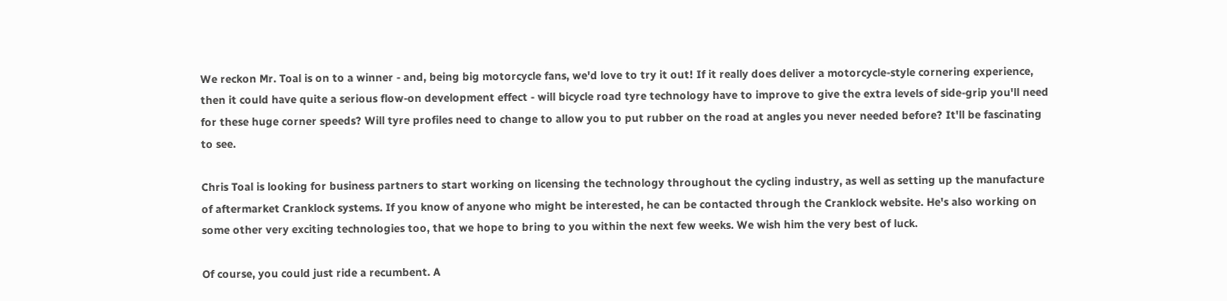We reckon Mr. Toal is on to a winner - and, being big motorcycle fans, we'd love to try it out! If it really does deliver a motorcycle-style cornering experience, then it could have quite a serious flow-on development effect - will bicycle road tyre technology have to improve to give the extra levels of side-grip you'll need for these huge corner speeds? Will tyre profiles need to change to allow you to put rubber on the road at angles you never needed before? It'll be fascinating to see.

Chris Toal is looking for business partners to start working on licensing the technology throughout the cycling industry, as well as setting up the manufacture of aftermarket Cranklock systems. If you know of anyone who might be interested, he can be contacted through the Cranklock website. He's also working on some other very exciting technologies too, that we hope to bring to you within the next few weeks. We wish him the very best of luck.

Of course, you could just ride a recumbent. A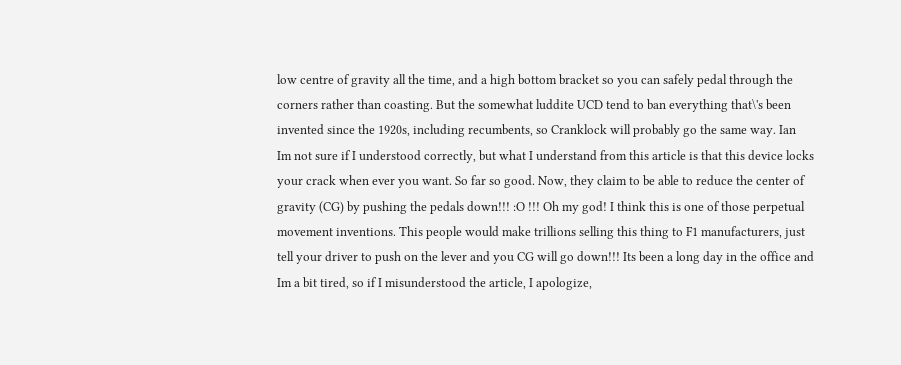low centre of gravity all the time, and a high bottom bracket so you can safely pedal through the corners rather than coasting. But the somewhat luddite UCD tend to ban everything that\'s been invented since the 1920s, including recumbents, so Cranklock will probably go the same way. Ian
Im not sure if I understood correctly, but what I understand from this article is that this device locks your crack when ever you want. So far so good. Now, they claim to be able to reduce the center of gravity (CG) by pushing the pedals down!!! :O !!! Oh my god! I think this is one of those perpetual movement inventions. This people would make trillions selling this thing to F1 manufacturers, just tell your driver to push on the lever and you CG will go down!!! Its been a long day in the office and Im a bit tired, so if I misunderstood the article, I apologize,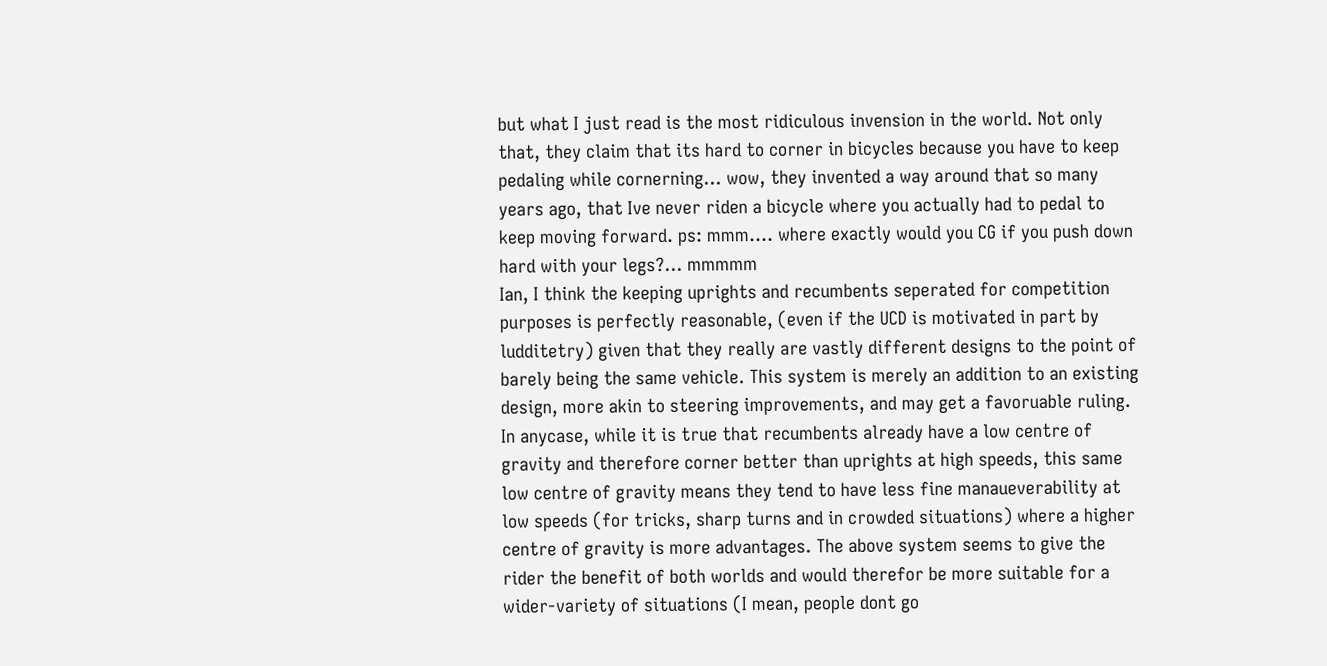but what I just read is the most ridiculous invension in the world. Not only that, they claim that its hard to corner in bicycles because you have to keep pedaling while cornerning... wow, they invented a way around that so many years ago, that Ive never riden a bicycle where you actually had to pedal to keep moving forward. ps: mmm.... where exactly would you CG if you push down hard with your legs?... mmmmm
Ian, I think the keeping uprights and recumbents seperated for competition purposes is perfectly reasonable, (even if the UCD is motivated in part by ludditetry) given that they really are vastly different designs to the point of barely being the same vehicle. This system is merely an addition to an existing design, more akin to steering improvements, and may get a favoruable ruling. In anycase, while it is true that recumbents already have a low centre of gravity and therefore corner better than uprights at high speeds, this same low centre of gravity means they tend to have less fine manaueverability at low speeds (for tricks, sharp turns and in crowded situations) where a higher centre of gravity is more advantages. The above system seems to give the rider the benefit of both worlds and would therefor be more suitable for a wider-variety of situations (I mean, people dont go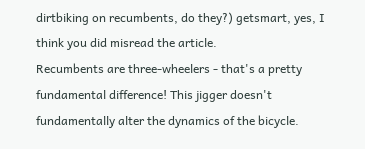dirtbiking on recumbents, do they?) getsmart, yes, I think you did misread the article.
Recumbents are three-wheelers - that's a pretty fundamental difference! This jigger doesn't fundamentally alter the dynamics of the bicycle.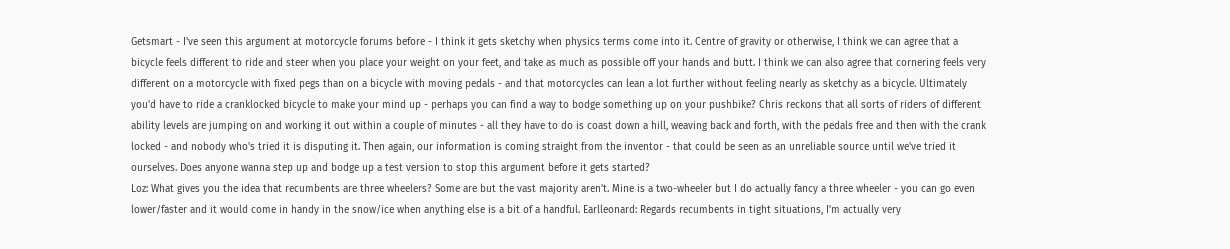Getsmart - I've seen this argument at motorcycle forums before - I think it gets sketchy when physics terms come into it. Centre of gravity or otherwise, I think we can agree that a bicycle feels different to ride and steer when you place your weight on your feet, and take as much as possible off your hands and butt. I think we can also agree that cornering feels very different on a motorcycle with fixed pegs than on a bicycle with moving pedals - and that motorcycles can lean a lot further without feeling nearly as sketchy as a bicycle. Ultimately you'd have to ride a cranklocked bicycle to make your mind up - perhaps you can find a way to bodge something up on your pushbike? Chris reckons that all sorts of riders of different ability levels are jumping on and working it out within a couple of minutes - all they have to do is coast down a hill, weaving back and forth, with the pedals free and then with the crank locked - and nobody who's tried it is disputing it. Then again, our information is coming straight from the inventor - that could be seen as an unreliable source until we've tried it ourselves. Does anyone wanna step up and bodge up a test version to stop this argument before it gets started?
Loz: What gives you the idea that recumbents are three wheelers? Some are but the vast majority aren't. Mine is a two-wheeler but I do actually fancy a three wheeler - you can go even lower/faster and it would come in handy in the snow/ice when anything else is a bit of a handful. Earlleonard: Regards recumbents in tight situations, I'm actually very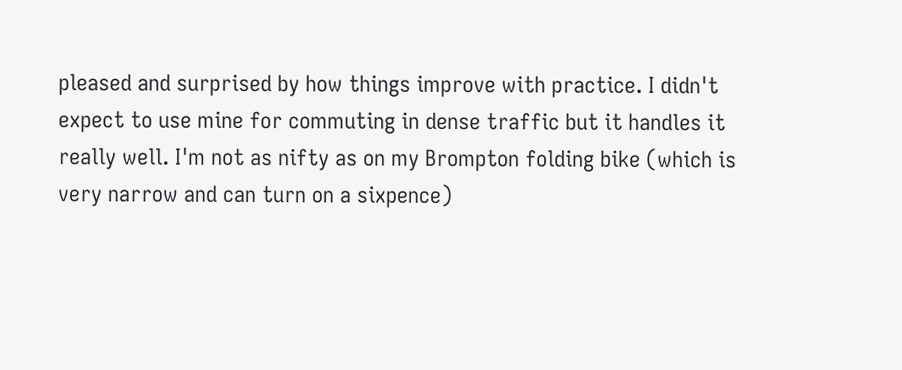pleased and surprised by how things improve with practice. I didn't expect to use mine for commuting in dense traffic but it handles it really well. I'm not as nifty as on my Brompton folding bike (which is very narrow and can turn on a sixpence)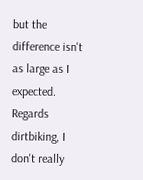but the difference isn't as large as I expected. Regards dirtbiking, I don't really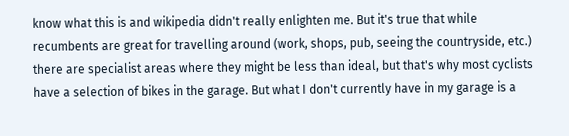know what this is and wikipedia didn't really enlighten me. But it's true that while recumbents are great for travelling around (work, shops, pub, seeing the countryside, etc.) there are specialist areas where they might be less than ideal, but that's why most cyclists have a selection of bikes in the garage. But what I don't currently have in my garage is a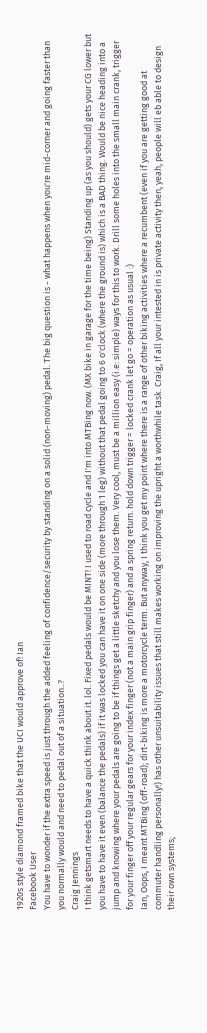1920s style diamond framed bike that the UCI would approve of! Ian
Facebook User
You have to wonder if the extra speed is just through the added feeling of confidence/security by standing on a solid (non-moving) pedal. The big question is - what happens when you're mid-corner and going faster than you normally would and need to pedal out of a situation..?
Craig Jennings
I think getsmart needs to have a quick think about it. lol. Fixed pedals would be MINT! I used to road cycle and I'm into MTBing now. (MX bike in garage for the time being) Standing up (as you should) gets your CG lower but you have to have it even (balance the pedals) if it was locked you can have it on one side (more through 1 leg) without that pedal going to 6 o'clock (where the ground is) which is a BAD thing. Would be nice heading into a jump and knowing where your pedals are going to be if things get a little sketchy and you lose them. Very cool, must be a million easy (i.e: simple) ways for this to work. Drill some holes into the small main crank, trigger for your finger off your regular gears for your index finger (not a main grip finger) and a spring return. hold down trigger = locked crank let go = operation as usual :)
Ian, Oops, I meant MTBing (off-road); dirt-biking is more a motorcycle term. But anyway, I think you get my point where there is a range of other biking activities where a recumbent (even if you are getting good at commuter handling personally!) has other unsuitability issues that still makes working on improving the upright a worthwhile task. Craig, If all your intested in is private activity then, yeah, people will eb able to design their own systems;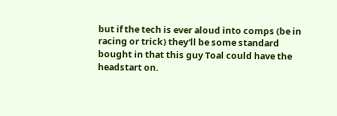but if the tech is ever aloud into comps (be in racing or trick) they'll be some standard bought in that this guy Toal could have the headstart on.